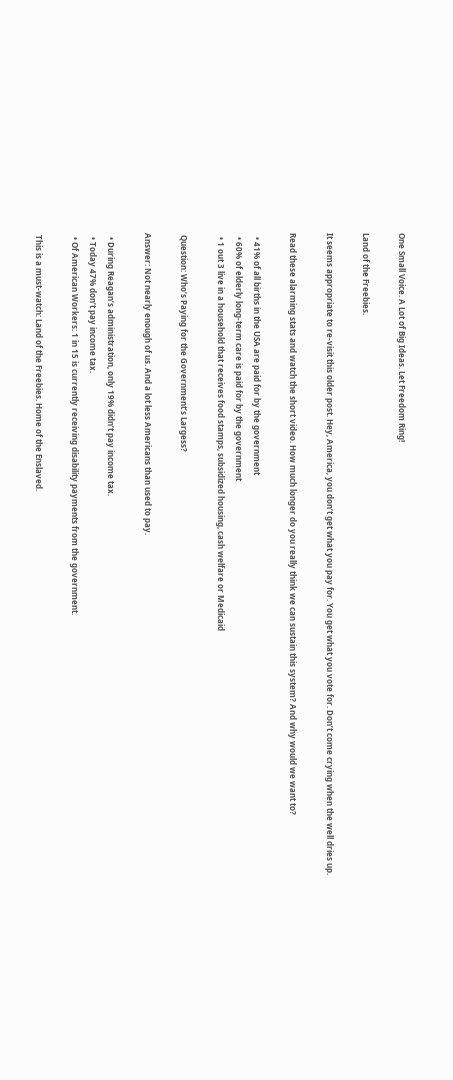One Small Voice. A Lot of Big Ideas. Let Freedom Ring!

Land of the Freebies.

It seems appropriate to re-visit this older post. Hey, America, you don’t get what you pay for. You get what you vote for. Don’t come crying when the well dries up.

Read these alarming stats and watch the short video. How much longer do you really think we can sustain this system? And why would we want to?

  • 41% of all births in the USA are paid for by the government
  • 60% of elderly long-term care is paid for by the government
  • 1 out 3 live in a household that receives food stamps, subsidized housing, cash welfare or Medicaid

 Question: Who’s Paying for the Government’s Largess?

Answer: Not nearly enough of us. And a lot less Americans than used to pay.

  • During Reagan’s administration, only 19% didn’t pay income tax.
  • Today 47% don’t pay income tax.
  • Of American Workers: 1 in 15 is currently receiving disability payments from the government.

 This is a must-watch: Land of the Freebies. Home of the Enslaved.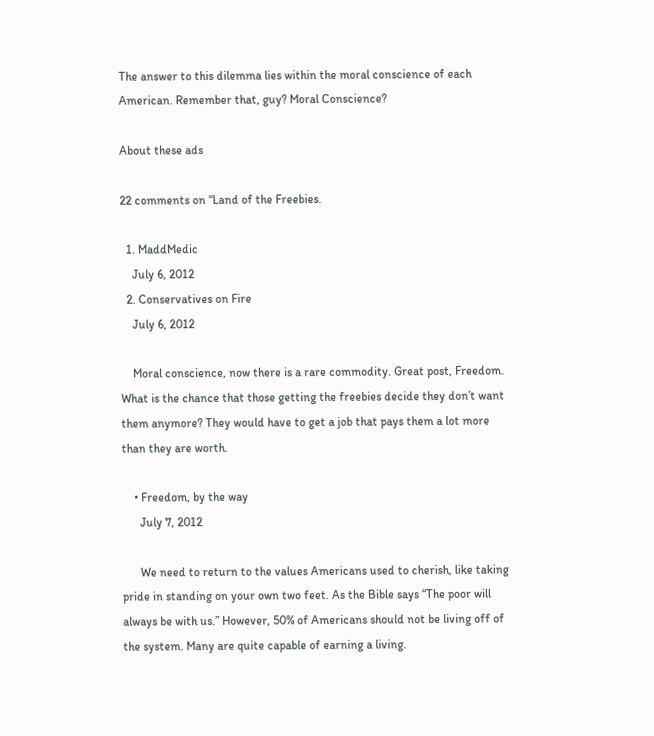The answer to this dilemma lies within the moral conscience of each American. Remember that, guy? Moral Conscience?

About these ads

22 comments on “Land of the Freebies.

  1. MaddMedic
    July 6, 2012
  2. Conservatives on Fire
    July 6, 2012

    Moral conscience, now there is a rare commodity. Great post, Freedom. What is the chance that those getting the freebies decide they don’t want them anymore? They would have to get a job that pays them a lot more than they are worth.

    • Freedom, by the way
      July 7, 2012

      We need to return to the values Americans used to cherish, like taking pride in standing on your own two feet. As the Bible says “The poor will always be with us.” However, 50% of Americans should not be living off of the system. Many are quite capable of earning a living.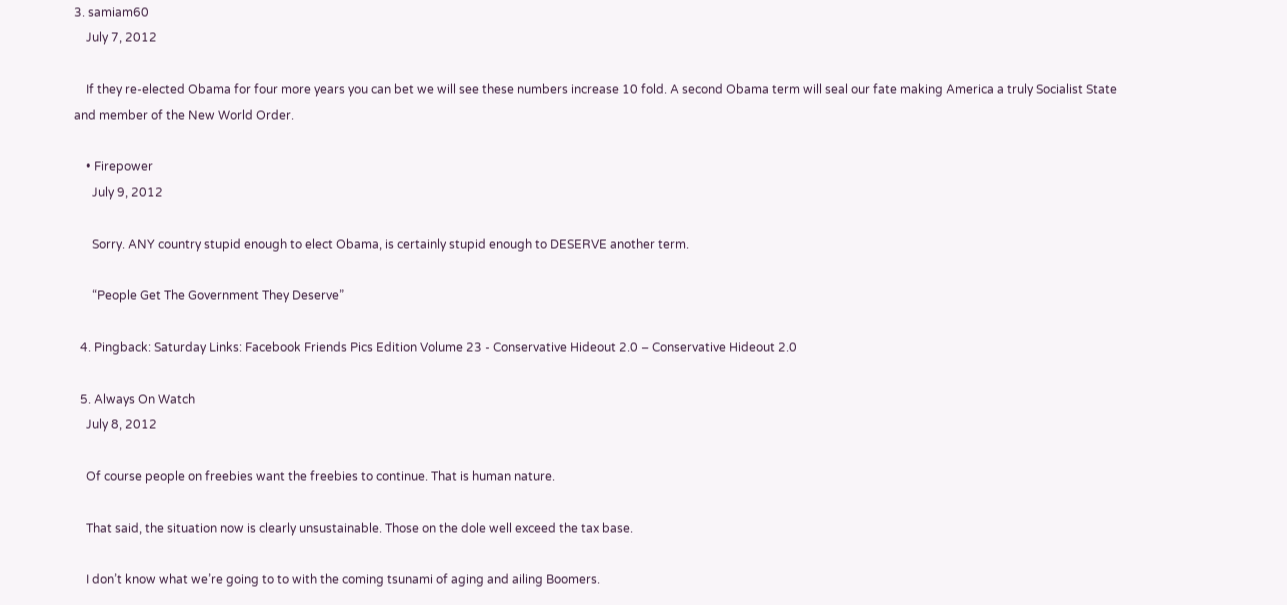3. samiam60
    July 7, 2012

    If they re-elected Obama for four more years you can bet we will see these numbers increase 10 fold. A second Obama term will seal our fate making America a truly Socialist State and member of the New World Order.

    • Firepower
      July 9, 2012

      Sorry. ANY country stupid enough to elect Obama, is certainly stupid enough to DESERVE another term.

      “People Get The Government They Deserve”

  4. Pingback: Saturday Links: Facebook Friends Pics Edition Volume 23 - Conservative Hideout 2.0 – Conservative Hideout 2.0

  5. Always On Watch
    July 8, 2012

    Of course people on freebies want the freebies to continue. That is human nature.

    That said, the situation now is clearly unsustainable. Those on the dole well exceed the tax base.

    I don’t know what we’re going to to with the coming tsunami of aging and ailing Boomers.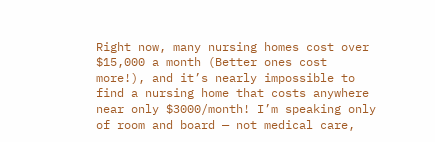Right now, many nursing homes cost over $15,000 a month (Better ones cost more!), and it’s nearly impossible to find a nursing home that costs anywhere near only $3000/month! I’m speaking only of room and board — not medical care,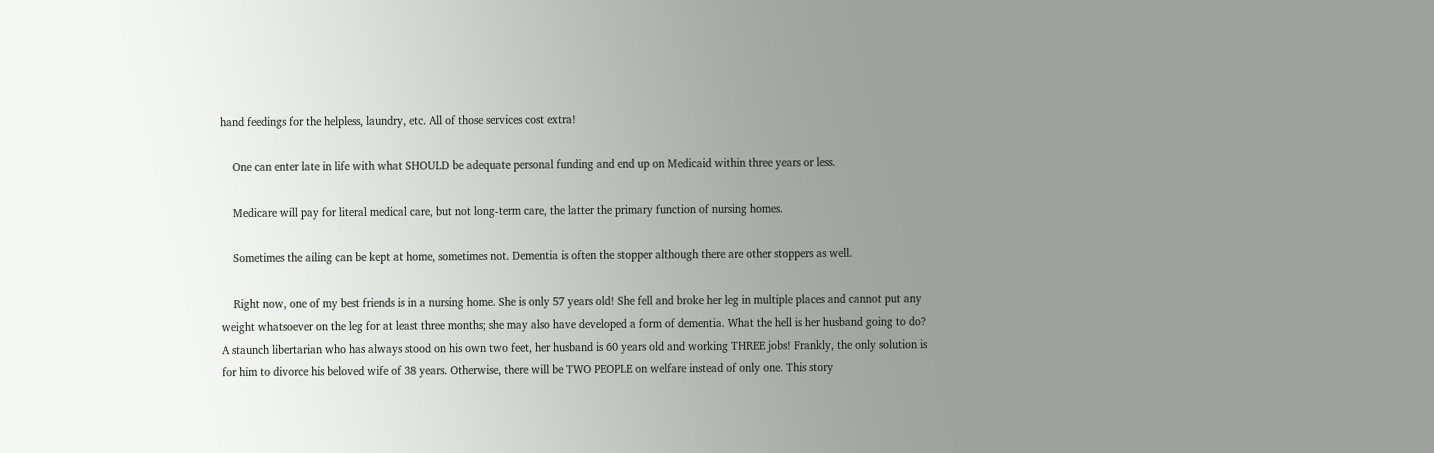hand feedings for the helpless, laundry, etc. All of those services cost extra!

    One can enter late in life with what SHOULD be adequate personal funding and end up on Medicaid within three years or less.

    Medicare will pay for literal medical care, but not long-term care, the latter the primary function of nursing homes.

    Sometimes the ailing can be kept at home, sometimes not. Dementia is often the stopper although there are other stoppers as well.

    Right now, one of my best friends is in a nursing home. She is only 57 years old! She fell and broke her leg in multiple places and cannot put any weight whatsoever on the leg for at least three months; she may also have developed a form of dementia. What the hell is her husband going to do? A staunch libertarian who has always stood on his own two feet, her husband is 60 years old and working THREE jobs! Frankly, the only solution is for him to divorce his beloved wife of 38 years. Otherwise, there will be TWO PEOPLE on welfare instead of only one. This story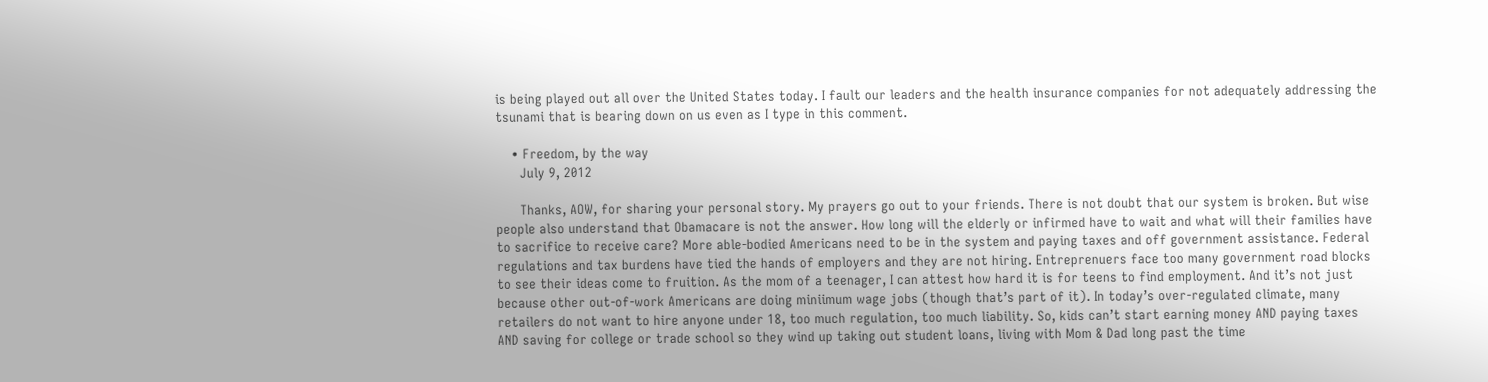is being played out all over the United States today. I fault our leaders and the health insurance companies for not adequately addressing the tsunami that is bearing down on us even as I type in this comment.

    • Freedom, by the way
      July 9, 2012

      Thanks, AOW, for sharing your personal story. My prayers go out to your friends. There is not doubt that our system is broken. But wise people also understand that Obamacare is not the answer. How long will the elderly or infirmed have to wait and what will their families have to sacrifice to receive care? More able-bodied Americans need to be in the system and paying taxes and off government assistance. Federal regulations and tax burdens have tied the hands of employers and they are not hiring. Entreprenuers face too many government road blocks to see their ideas come to fruition. As the mom of a teenager, I can attest how hard it is for teens to find employment. And it’s not just because other out-of-work Americans are doing miniimum wage jobs (though that’s part of it). In today’s over-regulated climate, many retailers do not want to hire anyone under 18, too much regulation, too much liability. So, kids can’t start earning money AND paying taxes AND saving for college or trade school so they wind up taking out student loans, living with Mom & Dad long past the time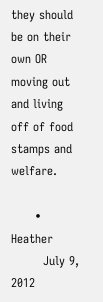they should be on their own OR moving out and living off of food stamps and welfare.

      • Heather
        July 9, 2012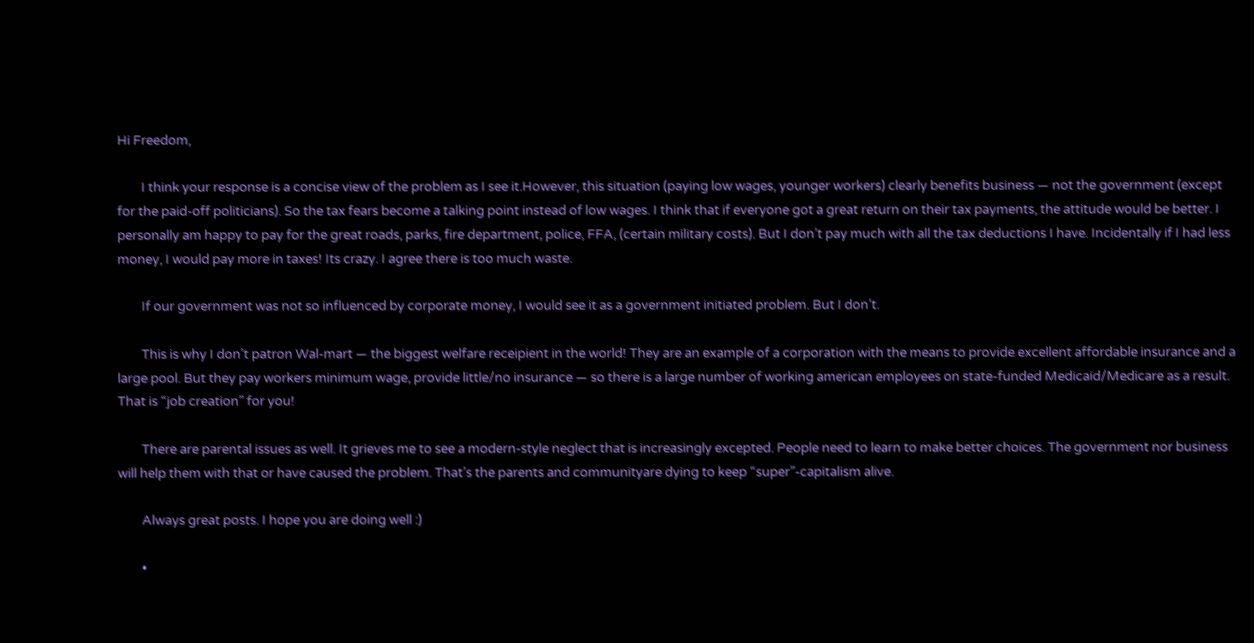Hi Freedom,

        I think your response is a concise view of the problem as I see it.However, this situation (paying low wages, younger workers) clearly benefits business — not the government (except for the paid-off politicians). So the tax fears become a talking point instead of low wages. I think that if everyone got a great return on their tax payments, the attitude would be better. I personally am happy to pay for the great roads, parks, fire department, police, FFA, (certain military costs). But I don’t pay much with all the tax deductions I have. Incidentally if I had less money, I would pay more in taxes! Its crazy. I agree there is too much waste.

        If our government was not so influenced by corporate money, I would see it as a government initiated problem. But I don’t.

        This is why I don’t patron Wal-mart — the biggest welfare receipient in the world! They are an example of a corporation with the means to provide excellent affordable insurance and a large pool. But they pay workers minimum wage, provide little/no insurance — so there is a large number of working american employees on state-funded Medicaid/Medicare as a result. That is “job creation” for you!

        There are parental issues as well. It grieves me to see a modern-style neglect that is increasingly excepted. People need to learn to make better choices. The government nor business will help them with that or have caused the problem. That’s the parents and communityare dying to keep “super”-capitalism alive.

        Always great posts. I hope you are doing well :)

        •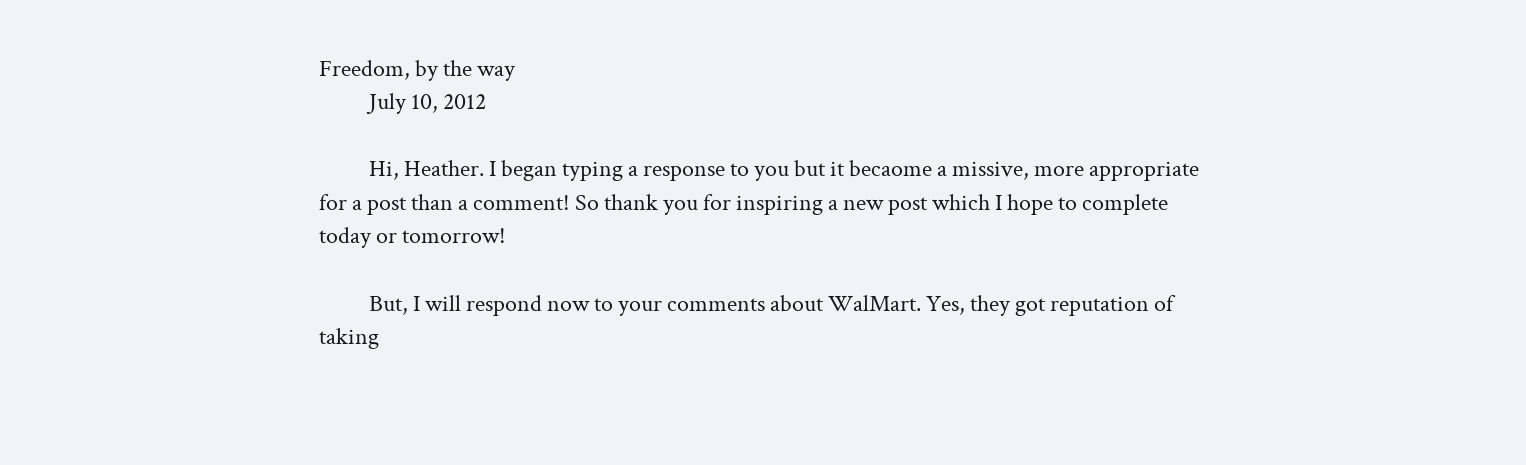Freedom, by the way
          July 10, 2012

          Hi, Heather. I began typing a response to you but it becaome a missive, more appropriate for a post than a comment! So thank you for inspiring a new post which I hope to complete today or tomorrow!

          But, I will respond now to your comments about WalMart. Yes, they got reputation of taking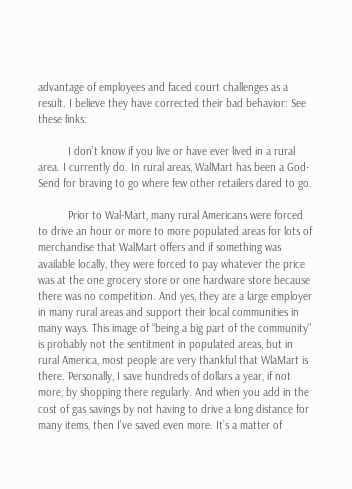advantage of employees and faced court challenges as a result. I believe they have corrected their bad behavior: See these links:

          I don’t know if you live or have ever lived in a rural area. I currently do. In rural areas, WalMart has been a God-Send for braving to go where few other retailers dared to go.

          Prior to Wal-Mart, many rural Americans were forced to drive an hour or more to more populated areas for lots of merchandise that WalMart offers and if something was available locally, they were forced to pay whatever the price was at the one grocery store or one hardware store because there was no competition. And yes, they are a large employer in many rural areas and support their local communities in many ways. This image of “being a big part of the community” is probably not the sentitment in populated areas, but in rural America, most people are very thankful that WlaMart is there. Personally, I save hundreds of dollars a year, if not more, by shopping there regularly. And when you add in the cost of gas savings by not having to drive a long distance for many items, then I’ve saved even more. It’s a matter of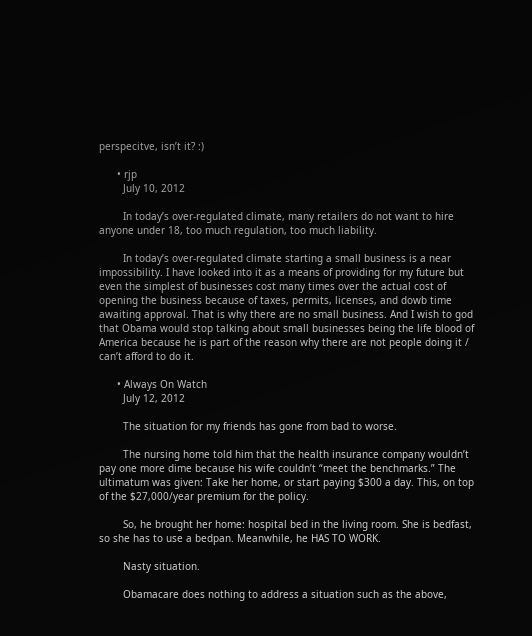perspecitve, isn’t it? :)

      • rjp
        July 10, 2012

        In today’s over-regulated climate, many retailers do not want to hire anyone under 18, too much regulation, too much liability.

        In today’s over-regulated climate starting a small business is a near impossibility. I have looked into it as a means of providing for my future but even the simplest of businesses cost many times over the actual cost of opening the business because of taxes, permits, licenses, and dowb time awaiting approval. That is why there are no small business. And I wish to god that Obama would stop talking about small businesses being the life blood of America because he is part of the reason why there are not people doing it / can’t afford to do it.

      • Always On Watch
        July 12, 2012

        The situation for my friends has gone from bad to worse.

        The nursing home told him that the health insurance company wouldn’t pay one more dime because his wife couldn’t “meet the benchmarks.” The ultimatum was given: Take her home, or start paying $300 a day. This, on top of the $27,000/year premium for the policy.

        So, he brought her home: hospital bed in the living room. She is bedfast, so she has to use a bedpan. Meanwhile, he HAS TO WORK.

        Nasty situation.

        Obamacare does nothing to address a situation such as the above,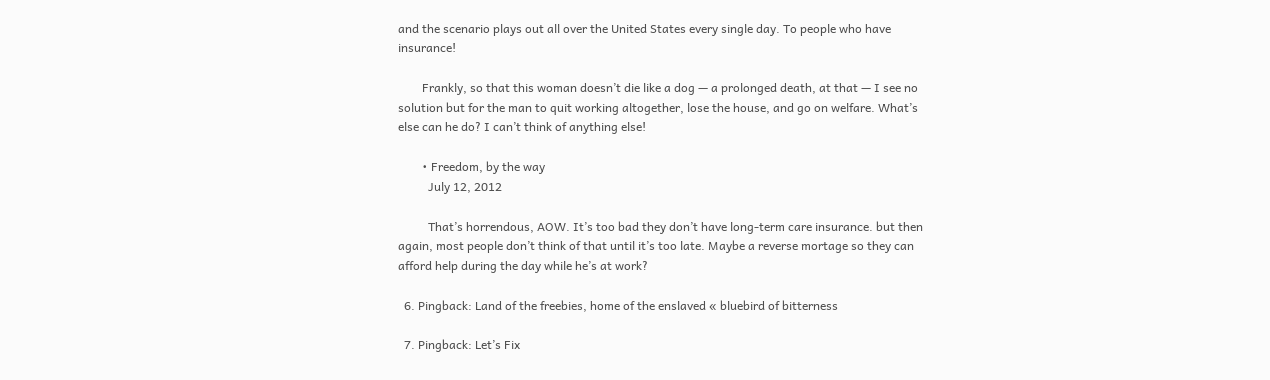and the scenario plays out all over the United States every single day. To people who have insurance!

        Frankly, so that this woman doesn’t die like a dog — a prolonged death, at that — I see no solution but for the man to quit working altogether, lose the house, and go on welfare. What’s else can he do? I can’t think of anything else!

        • Freedom, by the way
          July 12, 2012

          That’s horrendous, AOW. It’s too bad they don’t have long-term care insurance. but then again, most people don’t think of that until it’s too late. Maybe a reverse mortage so they can afford help during the day while he’s at work?

  6. Pingback: Land of the freebies, home of the enslaved « bluebird of bitterness

  7. Pingback: Let’s Fix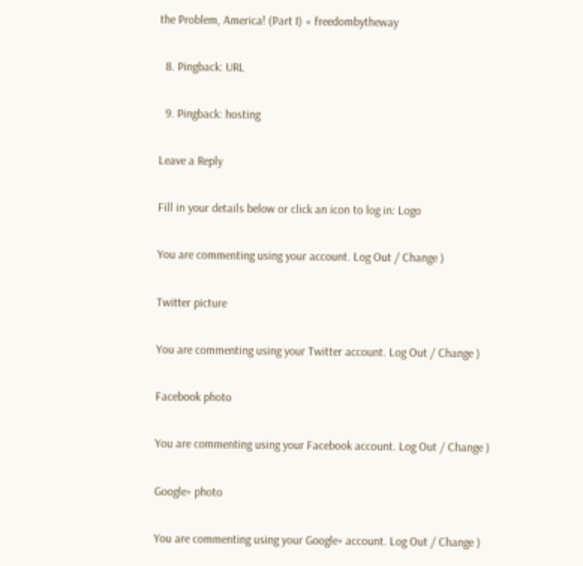the Problem, America! (Part I) « freedombytheway

  8. Pingback: URL

  9. Pingback: hosting

Leave a Reply

Fill in your details below or click an icon to log in: Logo

You are commenting using your account. Log Out / Change )

Twitter picture

You are commenting using your Twitter account. Log Out / Change )

Facebook photo

You are commenting using your Facebook account. Log Out / Change )

Google+ photo

You are commenting using your Google+ account. Log Out / Change )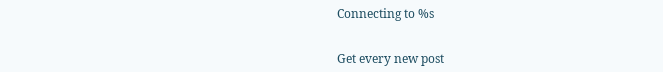Connecting to %s


Get every new post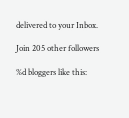delivered to your Inbox.

Join 205 other followers

%d bloggers like this: